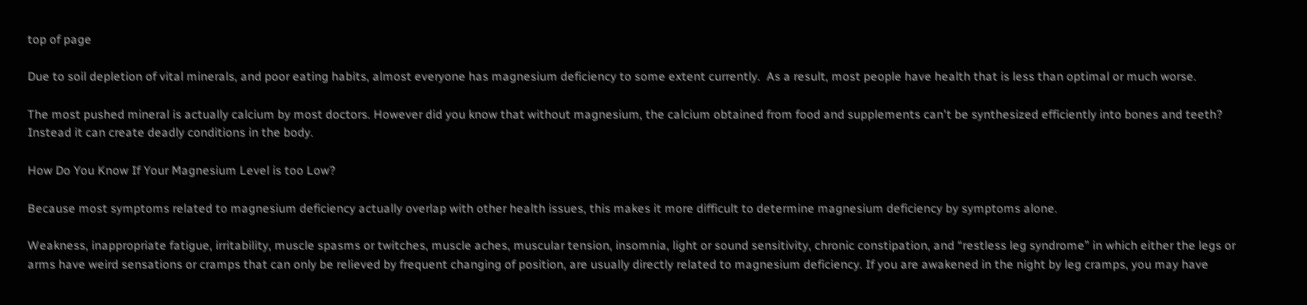top of page

Due to soil depletion of vital minerals, and poor eating habits, almost everyone has magnesium deficiency to some extent currently.  As a result, most people have health that is less than optimal or much worse.

The most pushed mineral is actually calcium by most doctors. However did you know that without magnesium, the calcium obtained from food and supplements can't be synthesized efficiently into bones and teeth? Instead it can create deadly conditions in the body.

How Do You Know If Your Magnesium Level is too Low?

Because most symptoms related to magnesium deficiency actually overlap with other health issues, this makes it more difficult to determine magnesium deficiency by symptoms alone.

Weakness, inappropriate fatigue, irritability, muscle spasms or twitches, muscle aches, muscular tension, insomnia, light or sound sensitivity, chronic constipation, and “restless leg syndrome” in which either the legs or arms have weird sensations or cramps that can only be relieved by frequent changing of position, are usually directly related to magnesium deficiency. If you are awakened in the night by leg cramps, you may have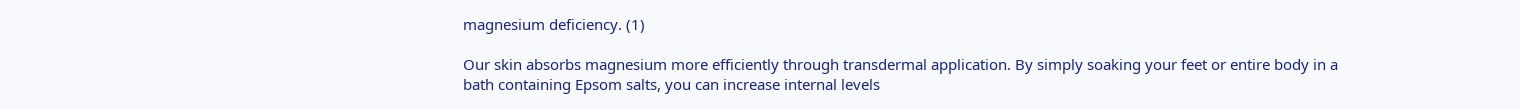magnesium deficiency. (1)

Our skin absorbs magnesium more efficiently through transdermal application. By simply soaking your feet or entire body in a bath containing Epsom salts, you can increase internal levels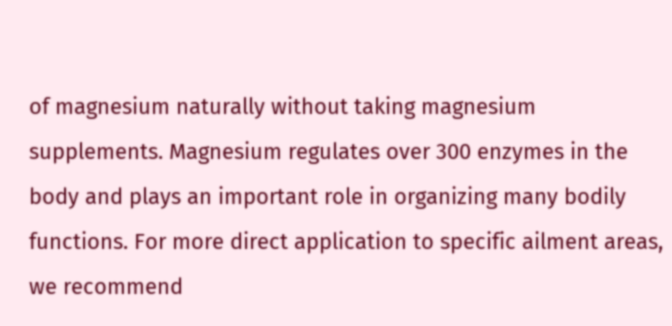of magnesium naturally without taking magnesium supplements. Magnesium regulates over 300 enzymes in the body and plays an important role in organizing many bodily functions. For more direct application to specific ailment areas, we recommend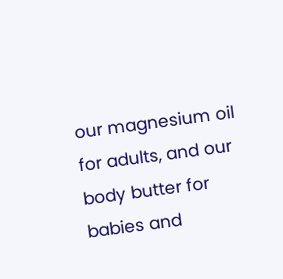our magnesium oil for adults, and our body butter for babies and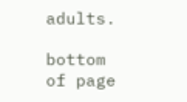adults.

bottom of page